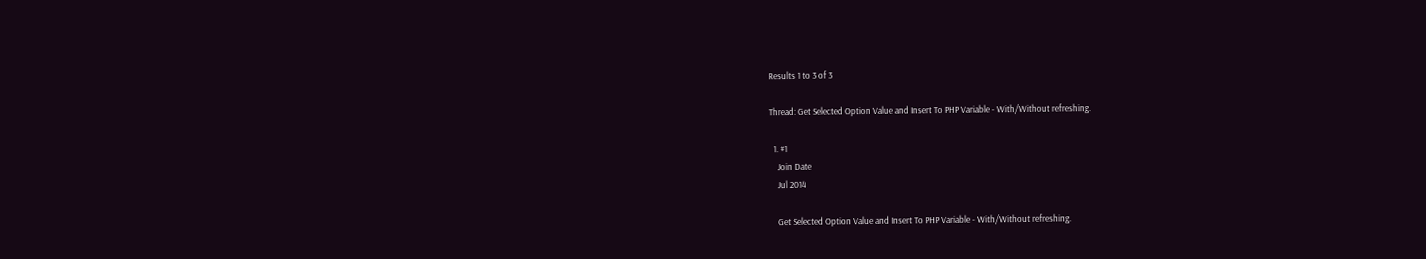Results 1 to 3 of 3

Thread: Get Selected Option Value and Insert To PHP Variable - With/Without refreshing.

  1. #1
    Join Date
    Jul 2014

    Get Selected Option Value and Insert To PHP Variable - With/Without refreshing.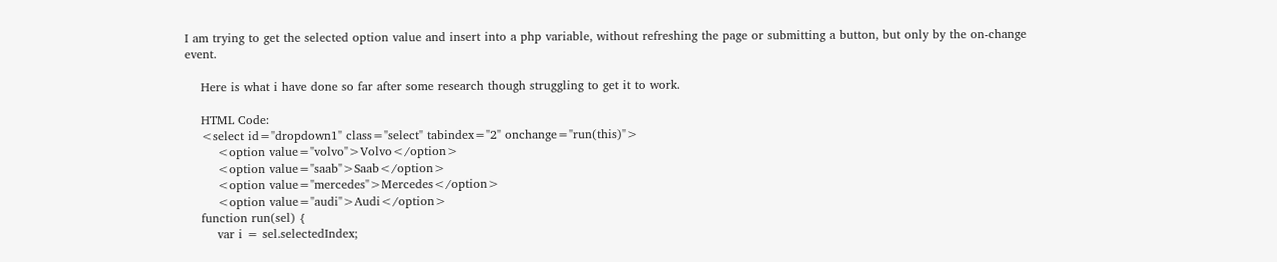I am trying to get the selected option value and insert into a php variable, without refreshing the page or submitting a button, but only by the on-change event.

    Here is what i have done so far after some research though struggling to get it to work.

    HTML Code:
    <select id="dropdown1" class="select" tabindex="2" onchange="run(this)">
        <option value="volvo">Volvo</option>
        <option value="saab">Saab</option>
        <option value="mercedes">Mercedes</option>
        <option value="audi">Audi</option>
    function run(sel) {
        var i = sel.selectedIndex;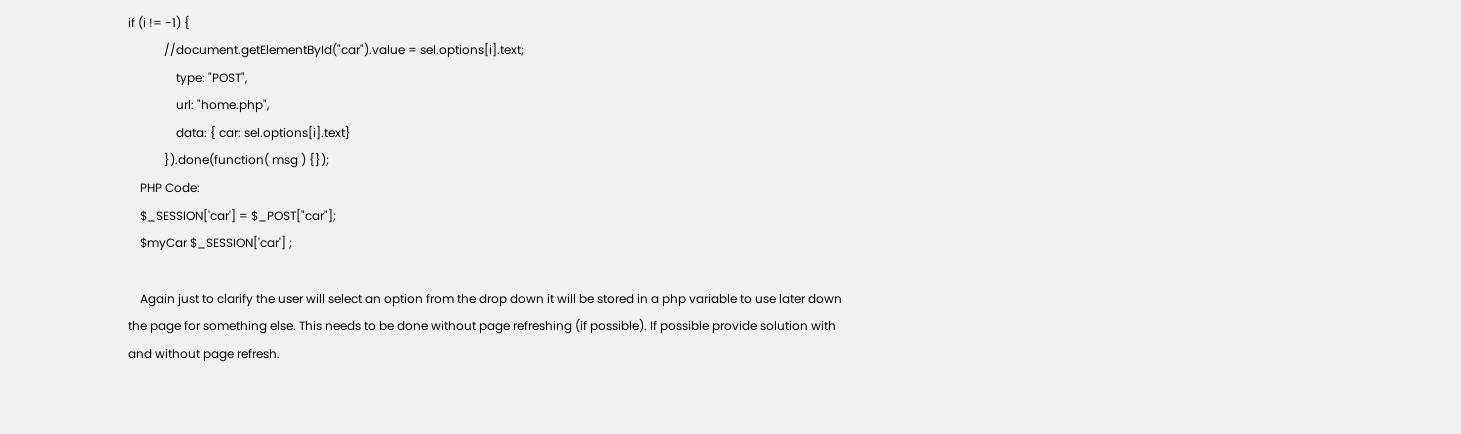if (i != -1) {
            //document.getElementById("car").value = sel.options[i].text;
                type: "POST",
                url: "home.php",
                data: { car: sel.options[i].text}
            }).done(function( msg ) {});
    PHP Code:
    $_SESSION['car'] = $_POST["car"];
    $myCar $_SESSION['car'] ;

    Again just to clarify the user will select an option from the drop down it will be stored in a php variable to use later down the page for something else. This needs to be done without page refreshing (if possible). If possible provide solution with and without page refresh.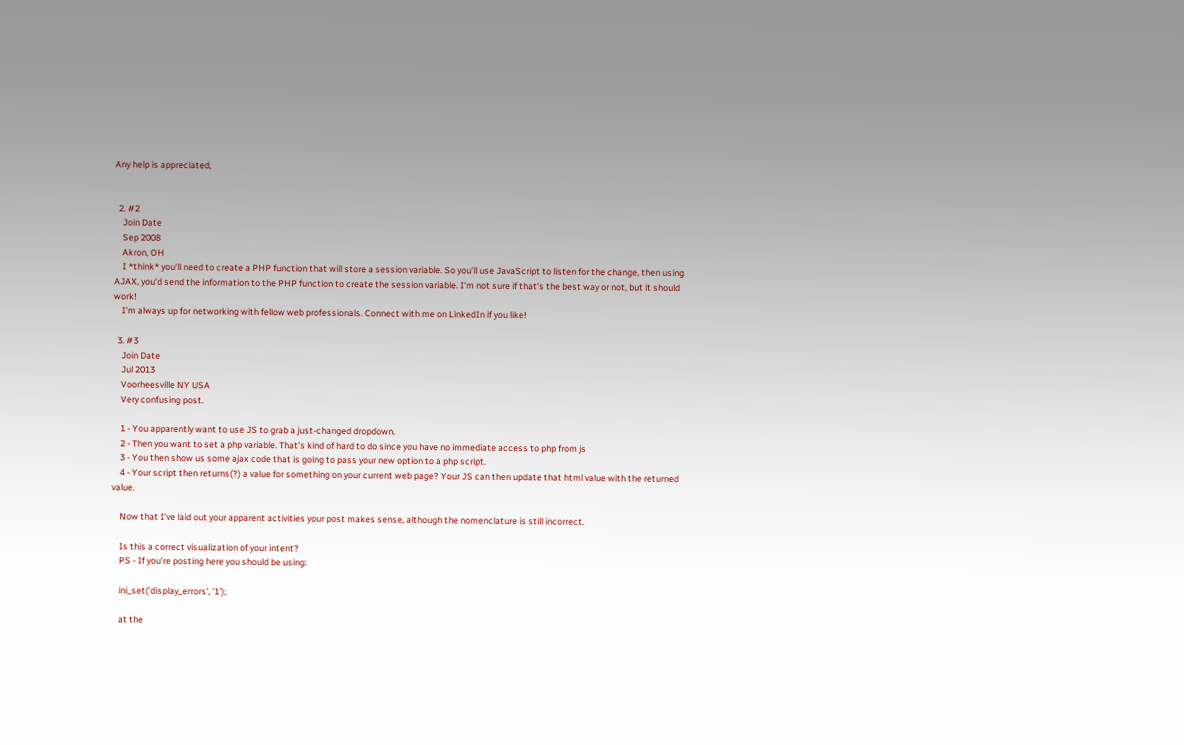Any help is appreciated,


  2. #2
    Join Date
    Sep 2008
    Akron, OH
    I *think* you'll need to create a PHP function that will store a session variable. So you'll use JavaScript to listen for the change, then using AJAX, you'd send the information to the PHP function to create the session variable. I'm not sure if that's the best way or not, but it should work!
    I'm always up for networking with fellow web professionals. Connect with me on LinkedIn if you like!

  3. #3
    Join Date
    Jul 2013
    Voorheesville NY USA
    Very confusing post.

    1 - You apparently want to use JS to grab a just-changed dropdown.
    2 - Then you want to set a php variable. That's kind of hard to do since you have no immediate access to php from js
    3 - You then show us some ajax code that is going to pass your new option to a php script.
    4 - Your script then returns(?) a value for something on your current web page? Your JS can then update that html value with the returned value.

    Now that I've laid out your apparent activities your post makes sense, although the nomenclature is still incorrect.

    Is this a correct visualization of your intent?
    PS - If you're posting here you should be using:

    ini_set('display_errors', '1');

    at the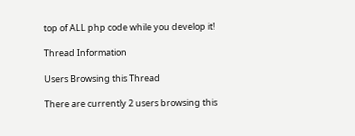top of ALL php code while you develop it!

Thread Information

Users Browsing this Thread

There are currently 2 users browsing this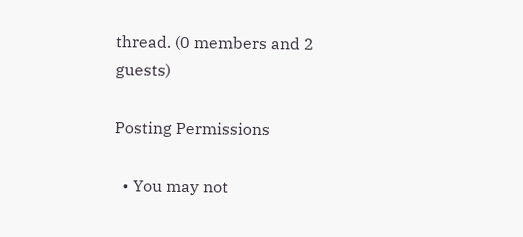thread. (0 members and 2 guests)

Posting Permissions

  • You may not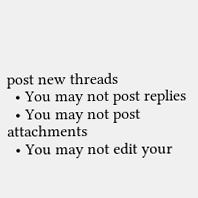post new threads
  • You may not post replies
  • You may not post attachments
  • You may not edit your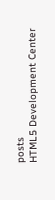posts
HTML5 Development Center